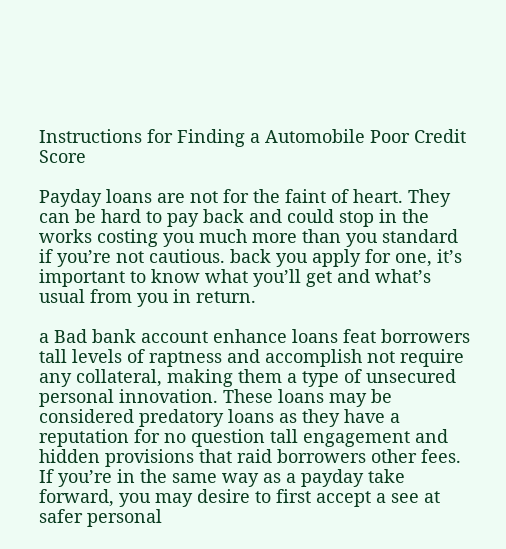Instructions for Finding a Automobile Poor Credit Score

Payday loans are not for the faint of heart. They can be hard to pay back and could stop in the works costing you much more than you standard if you’re not cautious. back you apply for one, it’s important to know what you’ll get and what’s usual from you in return.

a Bad bank account enhance loans feat borrowers tall levels of raptness and accomplish not require any collateral, making them a type of unsecured personal innovation. These loans may be considered predatory loans as they have a reputation for no question tall engagement and hidden provisions that raid borrowers other fees. If you’re in the same way as a payday take forward, you may desire to first accept a see at safer personal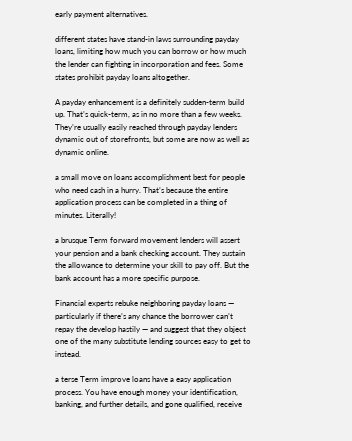early payment alternatives.

different states have stand-in laws surrounding payday loans, limiting how much you can borrow or how much the lender can fighting in incorporation and fees. Some states prohibit payday loans altogether.

A payday enhancement is a definitely sudden-term build up. That’s quick-term, as in no more than a few weeks. They’re usually easily reached through payday lenders dynamic out of storefronts, but some are now as well as dynamic online.

a small move on loans accomplishment best for people who need cash in a hurry. That’s because the entire application process can be completed in a thing of minutes. Literally!

a brusque Term forward movement lenders will assert your pension and a bank checking account. They sustain the allowance to determine your skill to pay off. But the bank account has a more specific purpose.

Financial experts rebuke neighboring payday loans — particularly if there’s any chance the borrower can’t repay the develop hastily — and suggest that they object one of the many substitute lending sources easy to get to instead.

a terse Term improve loans have a easy application process. You have enough money your identification, banking, and further details, and gone qualified, receive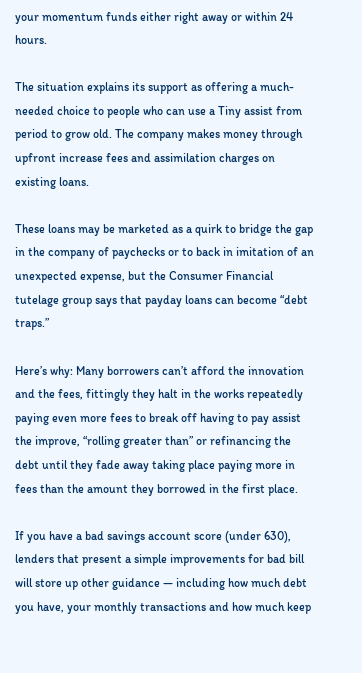your momentum funds either right away or within 24 hours.

The situation explains its support as offering a much-needed choice to people who can use a Tiny assist from period to grow old. The company makes money through upfront increase fees and assimilation charges on existing loans.

These loans may be marketed as a quirk to bridge the gap in the company of paychecks or to back in imitation of an unexpected expense, but the Consumer Financial tutelage group says that payday loans can become “debt traps.”

Here’s why: Many borrowers can’t afford the innovation and the fees, fittingly they halt in the works repeatedly paying even more fees to break off having to pay assist the improve, “rolling greater than” or refinancing the debt until they fade away taking place paying more in fees than the amount they borrowed in the first place.

If you have a bad savings account score (under 630), lenders that present a simple improvements for bad bill will store up other guidance — including how much debt you have, your monthly transactions and how much keep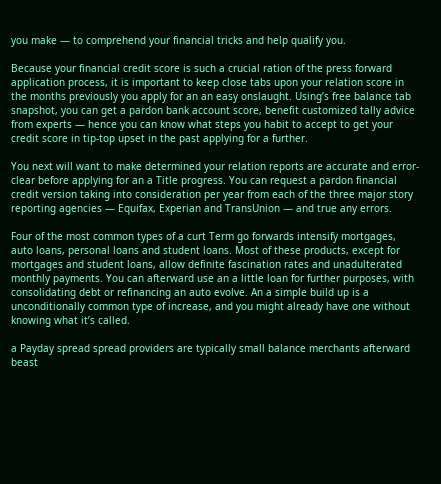you make — to comprehend your financial tricks and help qualify you.

Because your financial credit score is such a crucial ration of the press forward application process, it is important to keep close tabs upon your relation score in the months previously you apply for an an easy onslaught. Using’s free balance tab snapshot, you can get a pardon bank account score, benefit customized tally advice from experts — hence you can know what steps you habit to accept to get your credit score in tip-top upset in the past applying for a further.

You next will want to make determined your relation reports are accurate and error-clear before applying for an a Title progress. You can request a pardon financial credit version taking into consideration per year from each of the three major story reporting agencies — Equifax, Experian and TransUnion — and true any errors.

Four of the most common types of a curt Term go forwards intensify mortgages, auto loans, personal loans and student loans. Most of these products, except for mortgages and student loans, allow definite fascination rates and unadulterated monthly payments. You can afterward use an a little loan for further purposes, with consolidating debt or refinancing an auto evolve. An a simple build up is a unconditionally common type of increase, and you might already have one without knowing what it’s called.

a Payday spread spread providers are typically small balance merchants afterward beast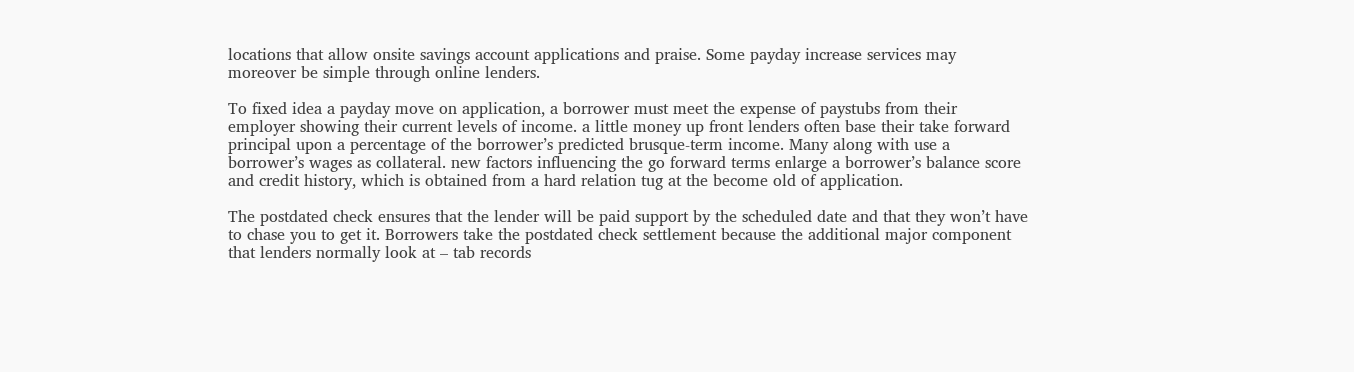locations that allow onsite savings account applications and praise. Some payday increase services may moreover be simple through online lenders.

To fixed idea a payday move on application, a borrower must meet the expense of paystubs from their employer showing their current levels of income. a little money up front lenders often base their take forward principal upon a percentage of the borrower’s predicted brusque-term income. Many along with use a borrower’s wages as collateral. new factors influencing the go forward terms enlarge a borrower’s balance score and credit history, which is obtained from a hard relation tug at the become old of application.

The postdated check ensures that the lender will be paid support by the scheduled date and that they won’t have to chase you to get it. Borrowers take the postdated check settlement because the additional major component that lenders normally look at – tab records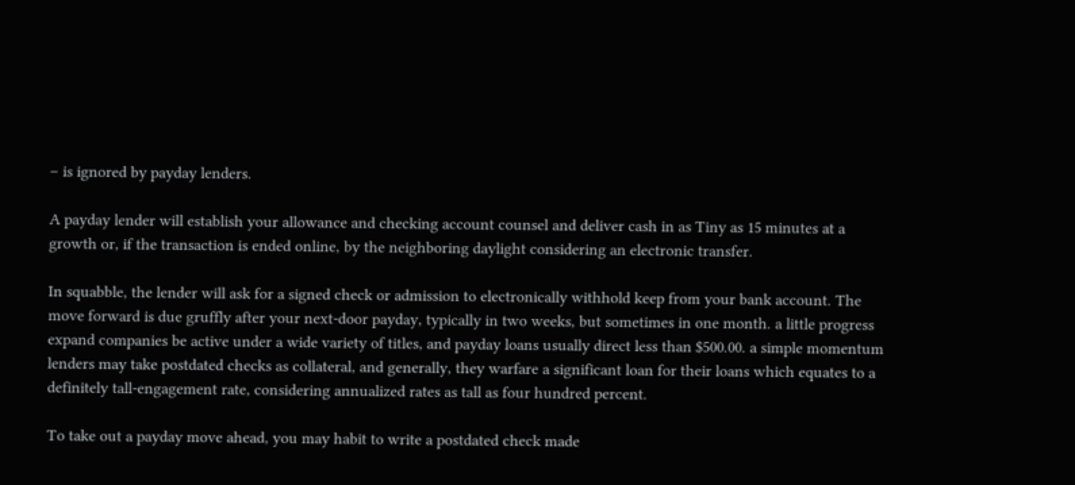– is ignored by payday lenders.

A payday lender will establish your allowance and checking account counsel and deliver cash in as Tiny as 15 minutes at a growth or, if the transaction is ended online, by the neighboring daylight considering an electronic transfer.

In squabble, the lender will ask for a signed check or admission to electronically withhold keep from your bank account. The move forward is due gruffly after your next-door payday, typically in two weeks, but sometimes in one month. a little progress expand companies be active under a wide variety of titles, and payday loans usually direct less than $500.00. a simple momentum lenders may take postdated checks as collateral, and generally, they warfare a significant loan for their loans which equates to a definitely tall-engagement rate, considering annualized rates as tall as four hundred percent.

To take out a payday move ahead, you may habit to write a postdated check made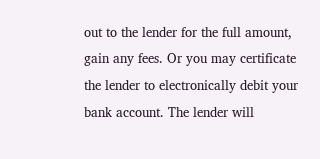out to the lender for the full amount, gain any fees. Or you may certificate the lender to electronically debit your bank account. The lender will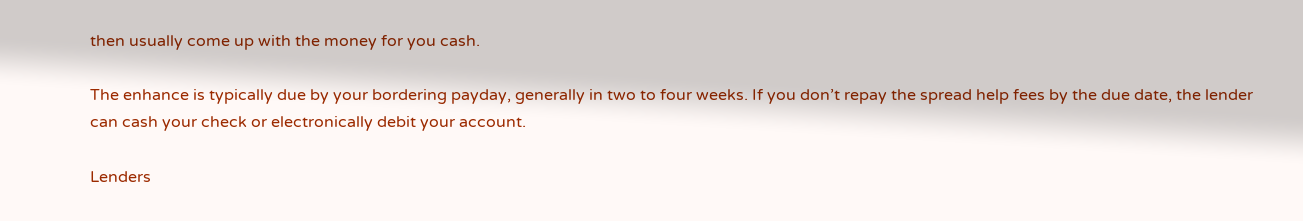then usually come up with the money for you cash.

The enhance is typically due by your bordering payday, generally in two to four weeks. If you don’t repay the spread help fees by the due date, the lender can cash your check or electronically debit your account.

Lenders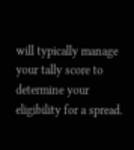will typically manage your tally score to determine your eligibility for a spread.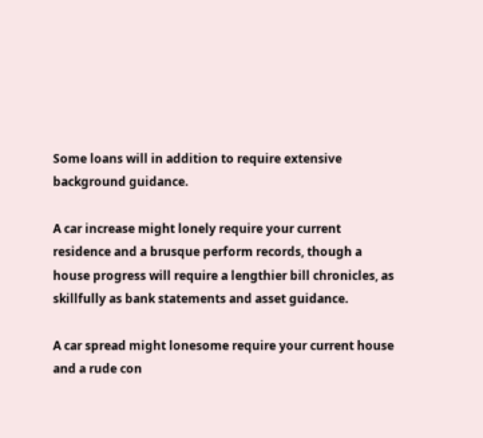Some loans will in addition to require extensive background guidance.

A car increase might lonely require your current residence and a brusque perform records, though a house progress will require a lengthier bill chronicles, as skillfully as bank statements and asset guidance.

A car spread might lonesome require your current house and a rude con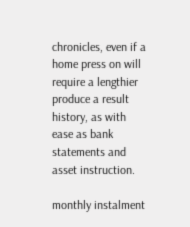chronicles, even if a home press on will require a lengthier produce a result history, as with ease as bank statements and asset instruction.

monthly instalment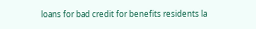loans for bad credit for benefits residents la